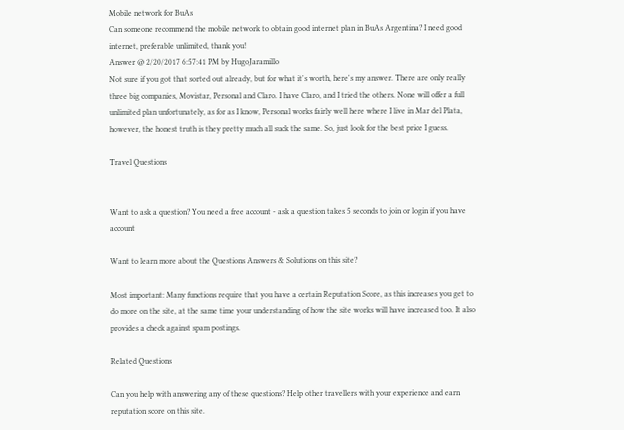Mobile network for BuAs
Can someone recommend the mobile network to obtain good internet plan in BuAs Argentina? I need good internet, preferable unlimited, thank you!
Answer @ 2/20/2017 6:57:41 PM by HugoJaramillo
Not sure if you got that sorted out already, but for what it's worth, here's my answer. There are only really three big companies, Movistar, Personal and Claro. I have Claro, and I tried the others. None will offer a full unlimited plan unfortunately, as for as I know, Personal works fairly well here where I live in Mar del Plata, however, the honest truth is they pretty much all suck the same. So, just look for the best price I guess.

Travel Questions


Want to ask a question? You need a free account - ask a question takes 5 seconds to join or login if you have account

Want to learn more about the Questions Answers & Solutions on this site?

Most important: Many functions require that you have a certain Reputation Score, as this increases you get to do more on the site, at the same time your understanding of how the site works will have increased too. It also provides a check against spam postings.

Related Questions

Can you help with answering any of these questions? Help other travellers with your experience and earn reputation score on this site.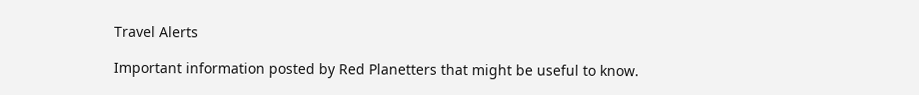Travel Alerts

Important information posted by Red Planetters that might be useful to know.